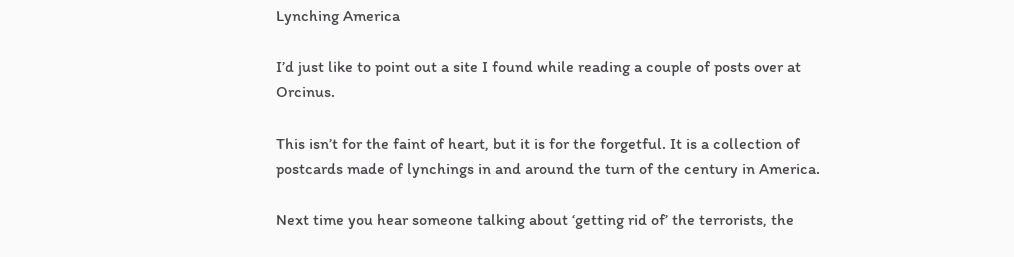Lynching America

I’d just like to point out a site I found while reading a couple of posts over at Orcinus.

This isn’t for the faint of heart, but it is for the forgetful. It is a collection of postcards made of lynchings in and around the turn of the century in America.

Next time you hear someone talking about ‘getting rid of’ the terrorists, the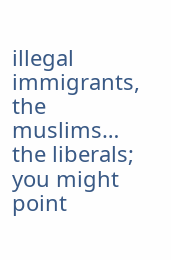illegal immigrants, the muslims… the liberals; you might point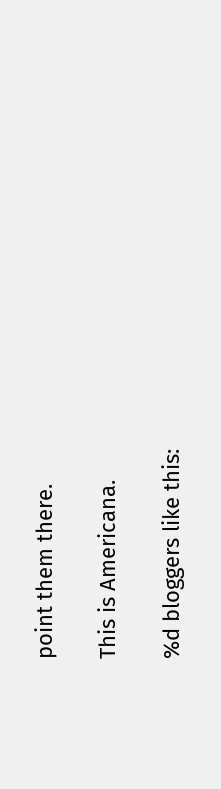point them there.

This is Americana.

%d bloggers like this: